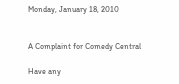Monday, January 18, 2010


A Complaint for Comedy Central

Have any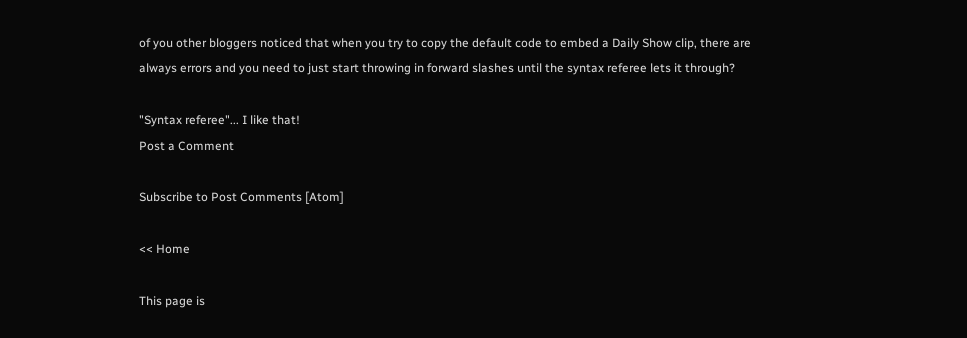of you other bloggers noticed that when you try to copy the default code to embed a Daily Show clip, there are always errors and you need to just start throwing in forward slashes until the syntax referee lets it through?

"Syntax referee"... I like that!
Post a Comment

Subscribe to Post Comments [Atom]

<< Home

This page is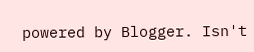powered by Blogger. Isn't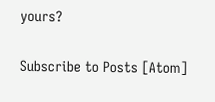yours?

Subscribe to Posts [Atom]